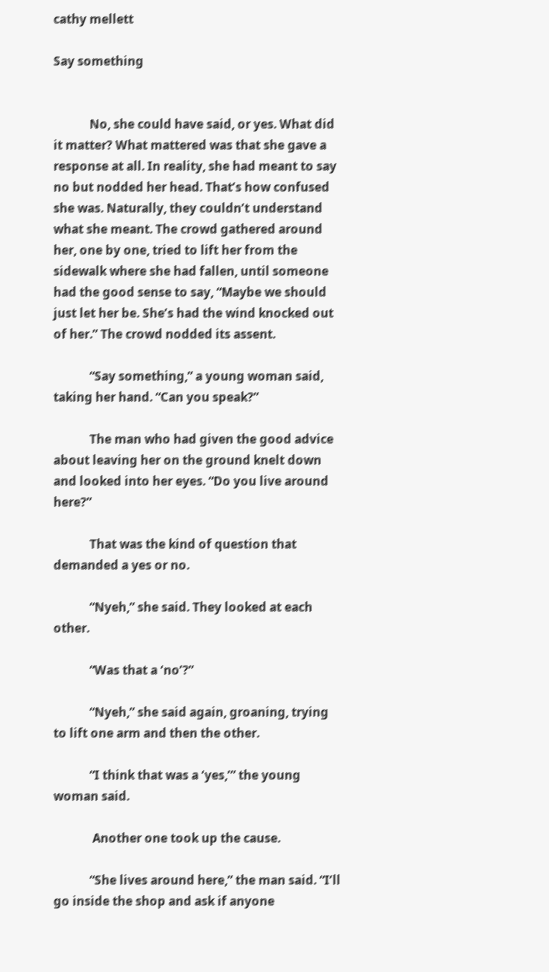cathy mellett

Say something


            No, she could have said, or yes. What did it matter? What mattered was that she gave a response at all. In reality, she had meant to say no but nodded her head. That’s how confused she was. Naturally, they couldn’t understand what she meant. The crowd gathered around her, one by one, tried to lift her from the sidewalk where she had fallen, until someone had the good sense to say, “Maybe we should just let her be. She’s had the wind knocked out of her.” The crowd nodded its assent.

            “Say something,” a young woman said, taking her hand. “Can you speak?”

            The man who had given the good advice about leaving her on the ground knelt down and looked into her eyes. “Do you live around here?”

            That was the kind of question that demanded a yes or no.

            “Nyeh,” she said. They looked at each other.

            “Was that a ‘no’?”

            “Nyeh,” she said again, groaning, trying to lift one arm and then the other.

            “I think that was a ‘yes,’” the young woman said.

             Another one took up the cause.

            “She lives around here,” the man said. “I’ll go inside the shop and ask if anyone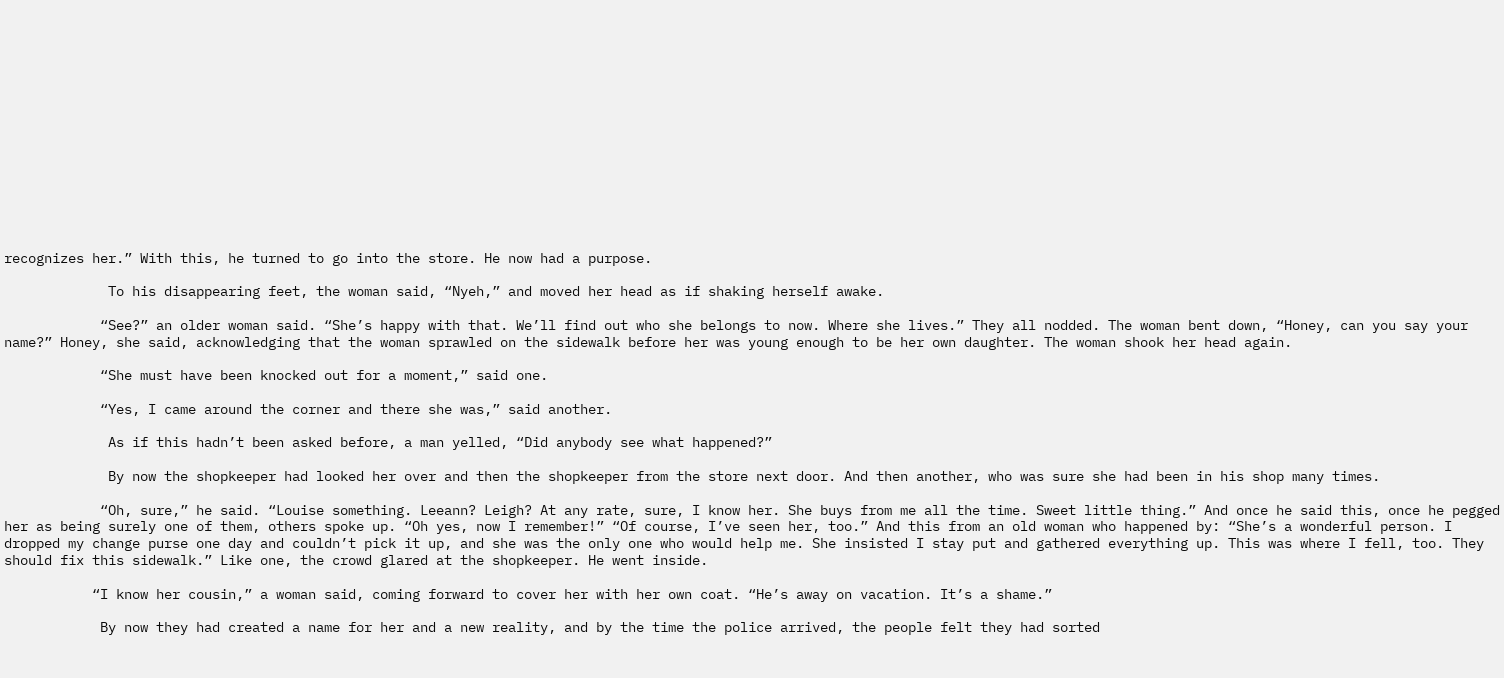recognizes her.” With this, he turned to go into the store. He now had a purpose.

             To his disappearing feet, the woman said, “Nyeh,” and moved her head as if shaking herself awake.

            “See?” an older woman said. “She’s happy with that. We’ll find out who she belongs to now. Where she lives.” They all nodded. The woman bent down, “Honey, can you say your name?” Honey, she said, acknowledging that the woman sprawled on the sidewalk before her was young enough to be her own daughter. The woman shook her head again.

            “She must have been knocked out for a moment,” said one.

            “Yes, I came around the corner and there she was,” said another.

             As if this hadn’t been asked before, a man yelled, “Did anybody see what happened?”

             By now the shopkeeper had looked her over and then the shopkeeper from the store next door. And then another, who was sure she had been in his shop many times.

            “Oh, sure,” he said. “Louise something. Leeann? Leigh? At any rate, sure, I know her. She buys from me all the time. Sweet little thing.” And once he said this, once he pegged her as being surely one of them, others spoke up. “Oh yes, now I remember!” “Of course, I’ve seen her, too.” And this from an old woman who happened by: “She’s a wonderful person. I dropped my change purse one day and couldn’t pick it up, and she was the only one who would help me. She insisted I stay put and gathered everything up. This was where I fell, too. They should fix this sidewalk.” Like one, the crowd glared at the shopkeeper. He went inside.

           “I know her cousin,” a woman said, coming forward to cover her with her own coat. “He’s away on vacation. It’s a shame.”

            By now they had created a name for her and a new reality, and by the time the police arrived, the people felt they had sorted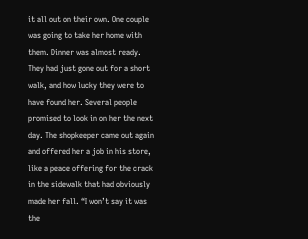it all out on their own. One couple was going to take her home with them. Dinner was almost ready. They had just gone out for a short walk, and how lucky they were to have found her. Several people promised to look in on her the next day. The shopkeeper came out again and offered her a job in his store, like a peace offering for the crack in the sidewalk that had obviously made her fall. “I won’t say it was the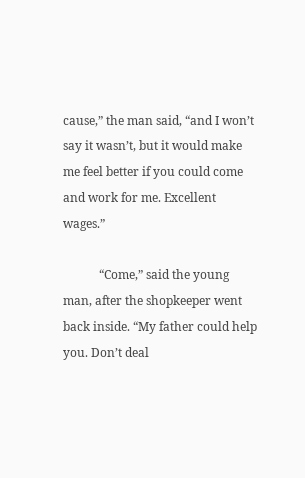cause,” the man said, “and I won’t say it wasn’t, but it would make me feel better if you could come and work for me. Excellent wages.”

            “Come,” said the young man, after the shopkeeper went back inside. “My father could help you. Don’t deal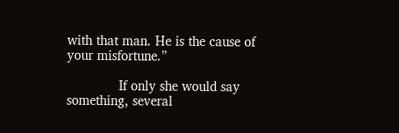with that man. He is the cause of your misfortune.”

             If only she would say something, several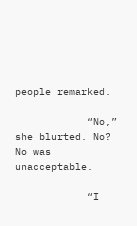people remarked.

            “No,” she blurted. No? No was unacceptable.

            “I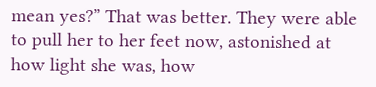mean yes?” That was better. They were able to pull her to her feet now, astonished at how light she was, how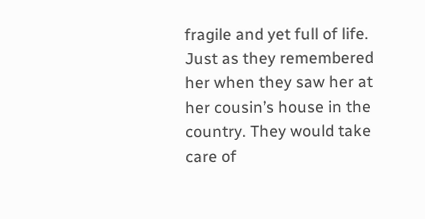fragile and yet full of life. Just as they remembered her when they saw her at her cousin’s house in the country. They would take care of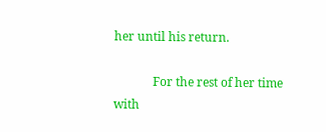her until his return.

             For the rest of her time with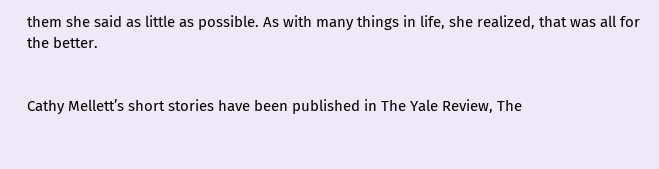them she said as little as possible. As with many things in life, she realized, that was all for the better.


Cathy Mellett’s short stories have been published in The Yale Review, The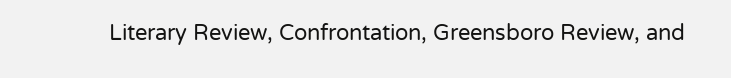Literary Review, Confrontation, Greensboro Review, and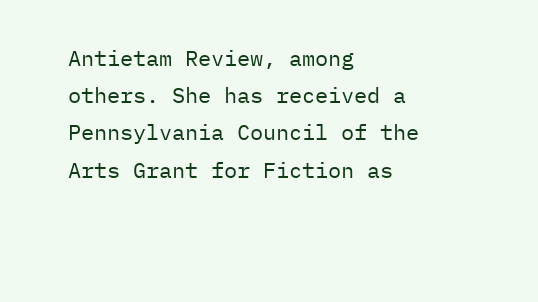Antietam Review, among others. She has received a Pennsylvania Council of the Arts Grant for Fiction as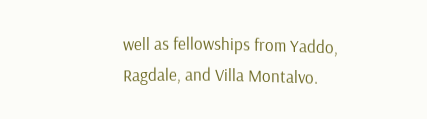well as fellowships from Yaddo, Ragdale, and Villa Montalvo.